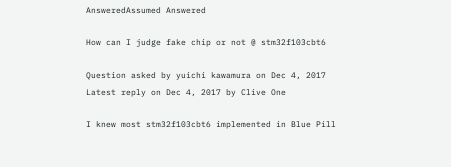AnsweredAssumed Answered

How can I judge fake chip or not @ stm32f103cbt6

Question asked by yuichi kawamura on Dec 4, 2017
Latest reply on Dec 4, 2017 by Clive One

I knew most stm32f103cbt6 implemented in Blue Pill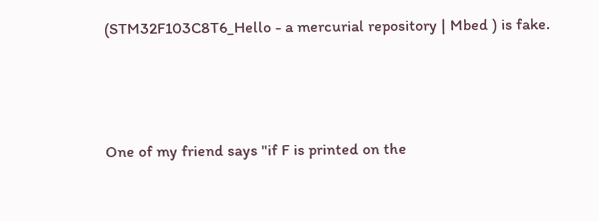(STM32F103C8T6_Hello - a mercurial repository | Mbed ) is fake.



One of my friend says "if F is printed on the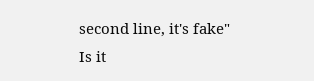second line, it's fake"
Is it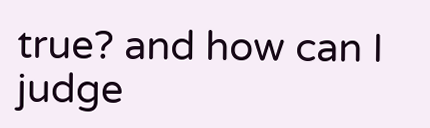true? and how can I judge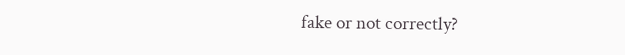fake or not correctly?